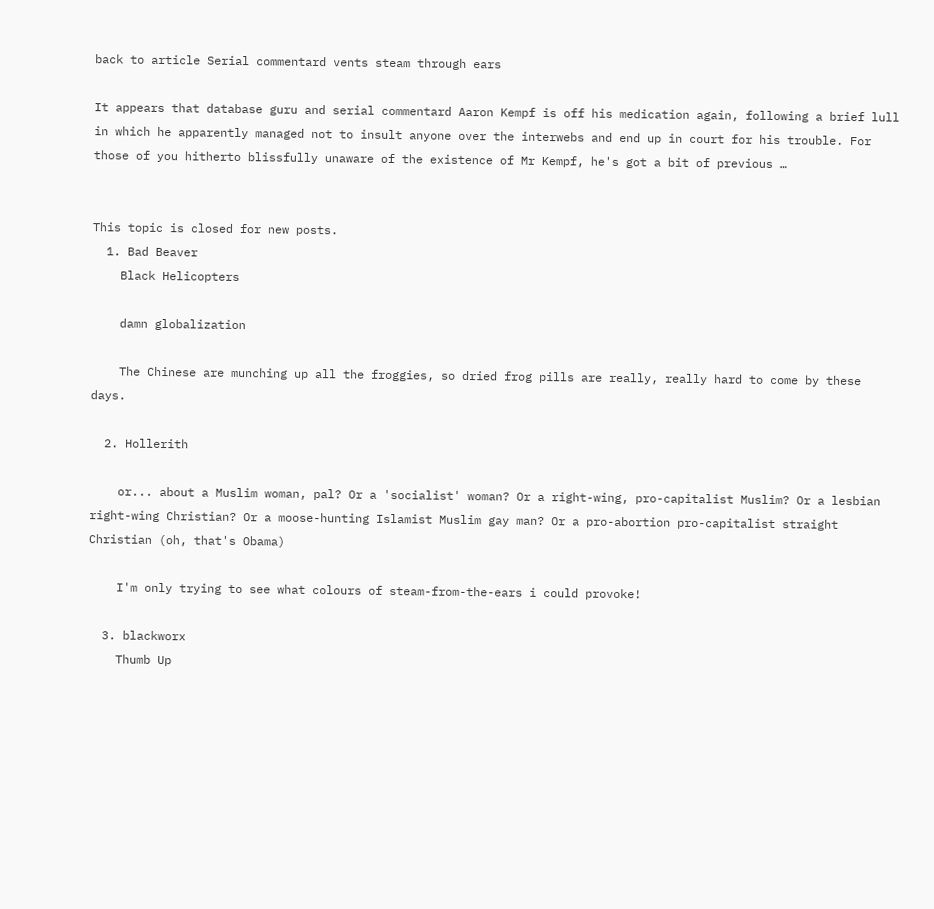back to article Serial commentard vents steam through ears

It appears that database guru and serial commentard Aaron Kempf is off his medication again, following a brief lull in which he apparently managed not to insult anyone over the interwebs and end up in court for his trouble. For those of you hitherto blissfully unaware of the existence of Mr Kempf, he's got a bit of previous …


This topic is closed for new posts.
  1. Bad Beaver
    Black Helicopters

    damn globalization

    The Chinese are munching up all the froggies, so dried frog pills are really, really hard to come by these days.

  2. Hollerith

    or... about a Muslim woman, pal? Or a 'socialist' woman? Or a right-wing, pro-capitalist Muslim? Or a lesbian right-wing Christian? Or a moose-hunting Islamist Muslim gay man? Or a pro-abortion pro-capitalist straight Christian (oh, that's Obama)

    I'm only trying to see what colours of steam-from-the-ears i could provoke!

  3. blackworx
    Thumb Up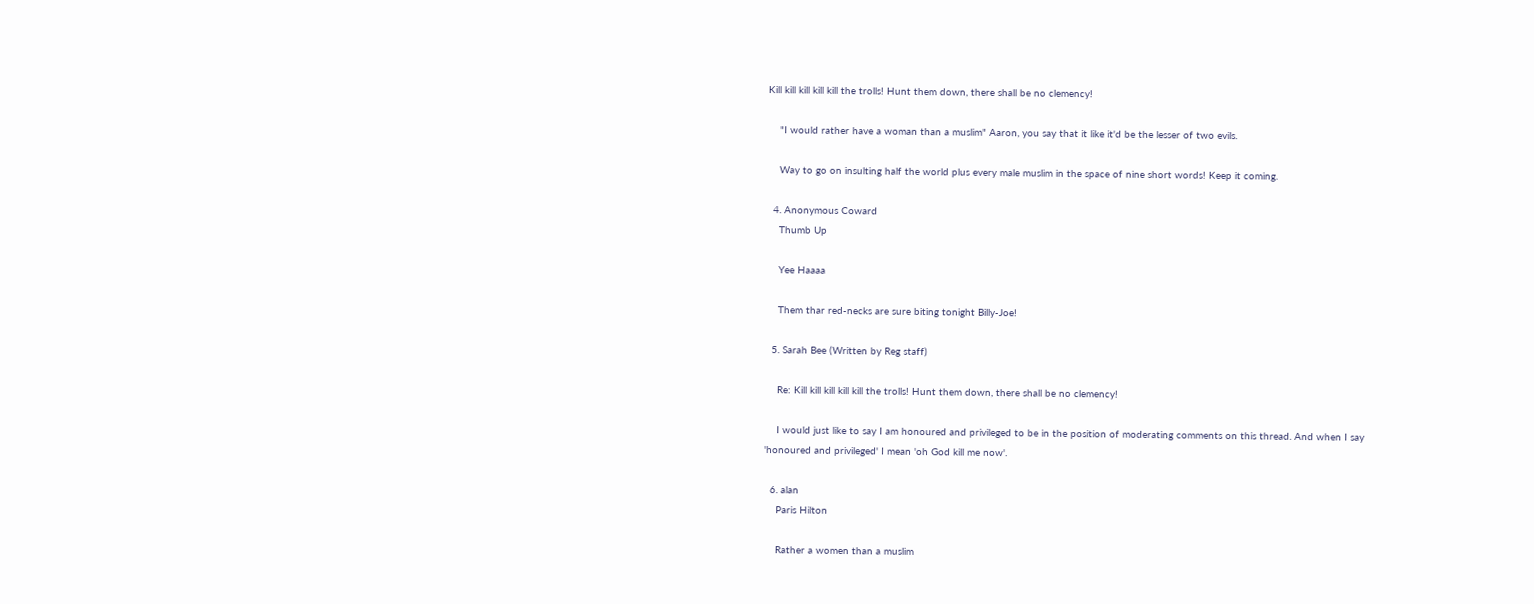Kill kill kill kill kill the trolls! Hunt them down, there shall be no clemency!

    "I would rather have a woman than a muslim" Aaron, you say that it like it'd be the lesser of two evils.

    Way to go on insulting half the world plus every male muslim in the space of nine short words! Keep it coming.

  4. Anonymous Coward
    Thumb Up

    Yee Haaaa

    Them thar red-necks are sure biting tonight Billy-Joe!

  5. Sarah Bee (Written by Reg staff)

    Re: Kill kill kill kill kill the trolls! Hunt them down, there shall be no clemency!

    I would just like to say I am honoured and privileged to be in the position of moderating comments on this thread. And when I say 'honoured and privileged' I mean 'oh God kill me now'.

  6. alan
    Paris Hilton

    Rather a women than a muslim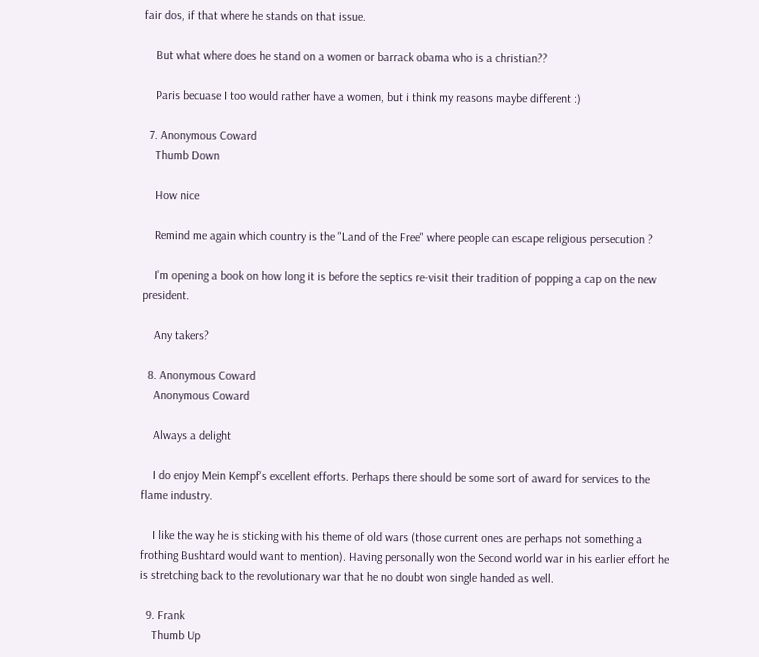fair dos, if that where he stands on that issue.

    But what where does he stand on a women or barrack obama who is a christian??

    Paris becuase I too would rather have a women, but i think my reasons maybe different :)

  7. Anonymous Coward
    Thumb Down

    How nice

    Remind me again which country is the "Land of the Free" where people can escape religious persecution ?

    I'm opening a book on how long it is before the septics re-visit their tradition of popping a cap on the new president.

    Any takers?

  8. Anonymous Coward
    Anonymous Coward

    Always a delight

    I do enjoy Mein Kempf's excellent efforts. Perhaps there should be some sort of award for services to the flame industry.

    I like the way he is sticking with his theme of old wars (those current ones are perhaps not something a frothing Bushtard would want to mention). Having personally won the Second world war in his earlier effort he is stretching back to the revolutionary war that he no doubt won single handed as well.

  9. Frank
    Thumb Up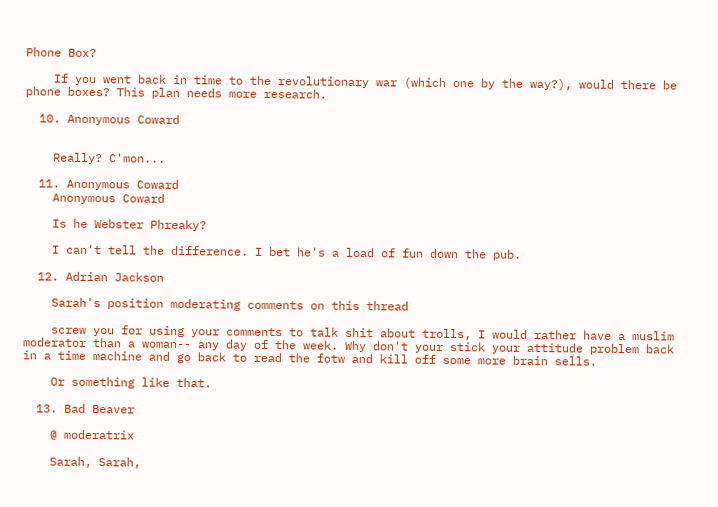Phone Box?

    If you went back in time to the revolutionary war (which one by the way?), would there be phone boxes? This plan needs more research.

  10. Anonymous Coward


    Really? C'mon...

  11. Anonymous Coward
    Anonymous Coward

    Is he Webster Phreaky?

    I can't tell the difference. I bet he's a load of fun down the pub.

  12. Adrian Jackson

    Sarah's position moderating comments on this thread

    screw you for using your comments to talk shit about trolls, I would rather have a muslim moderator than a woman-- any day of the week. Why don't your stick your attitude problem back in a time machine and go back to read the fotw and kill off some more brain sells.

    Or something like that.

  13. Bad Beaver

    @ moderatrix

    Sarah, Sarah,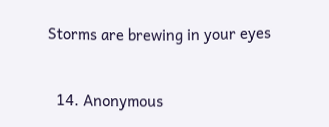Storms are brewing in your eyes


  14. Anonymous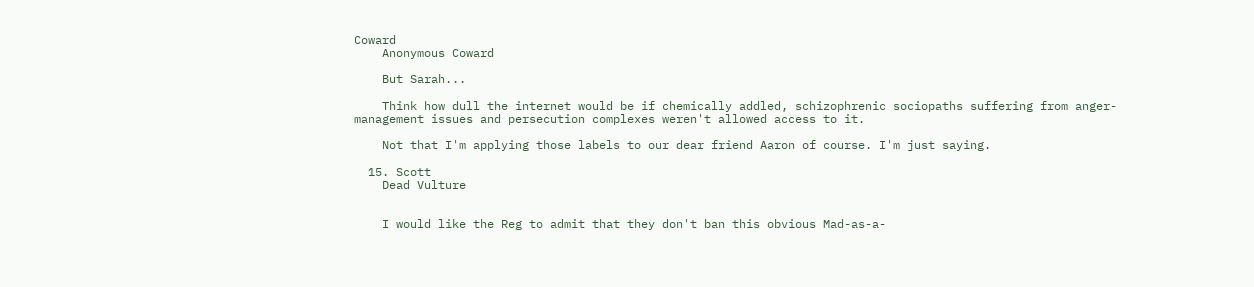Coward
    Anonymous Coward

    But Sarah...

    Think how dull the internet would be if chemically addled, schizophrenic sociopaths suffering from anger-management issues and persecution complexes weren't allowed access to it.

    Not that I'm applying those labels to our dear friend Aaron of course. I'm just saying.

  15. Scott
    Dead Vulture


    I would like the Reg to admit that they don't ban this obvious Mad-as-a-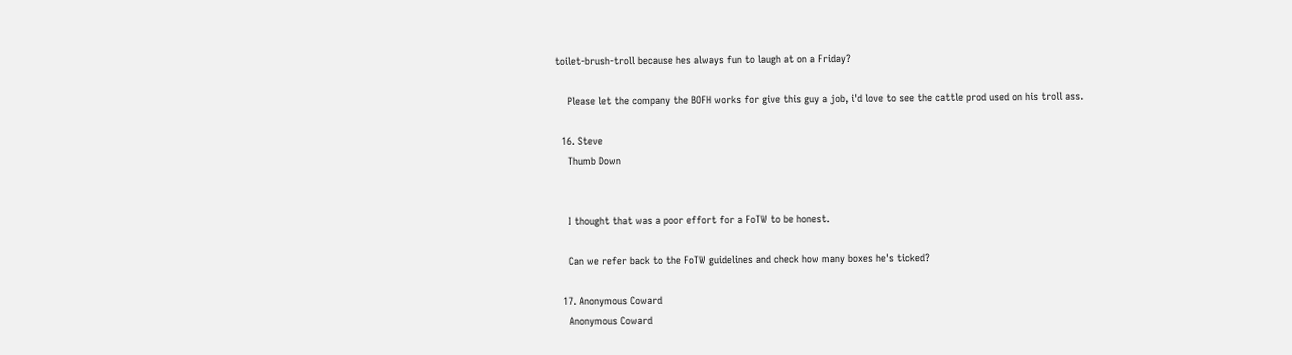toilet-brush-troll because hes always fun to laugh at on a Friday?

    Please let the company the BOFH works for give this guy a job, i'd love to see the cattle prod used on his troll ass.

  16. Steve
    Thumb Down


    I thought that was a poor effort for a FoTW to be honest.

    Can we refer back to the FoTW guidelines and check how many boxes he's ticked?

  17. Anonymous Coward
    Anonymous Coward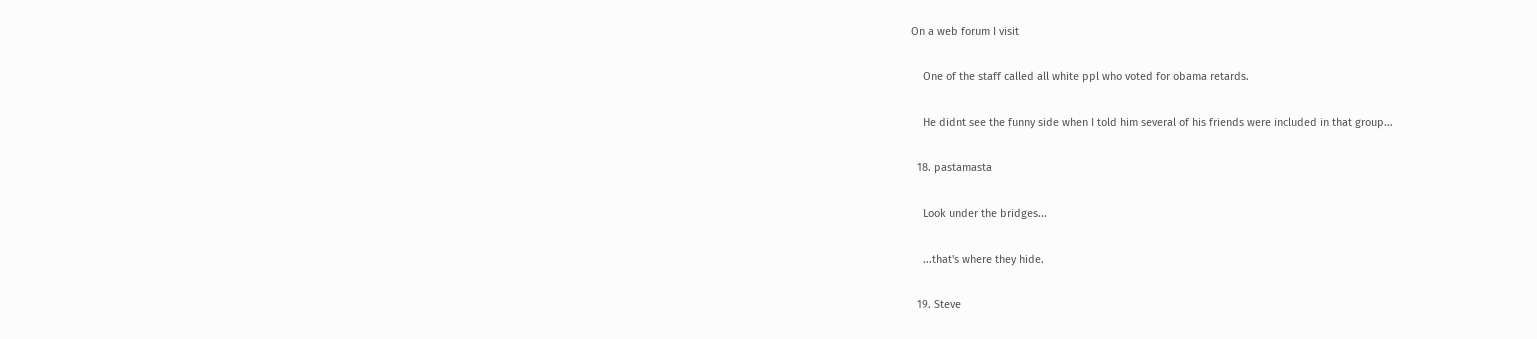On a web forum I visit

    One of the staff called all white ppl who voted for obama retards.

    He didnt see the funny side when I told him several of his friends were included in that group...

  18. pastamasta

    Look under the bridges...

    ...that's where they hide.

  19. Steve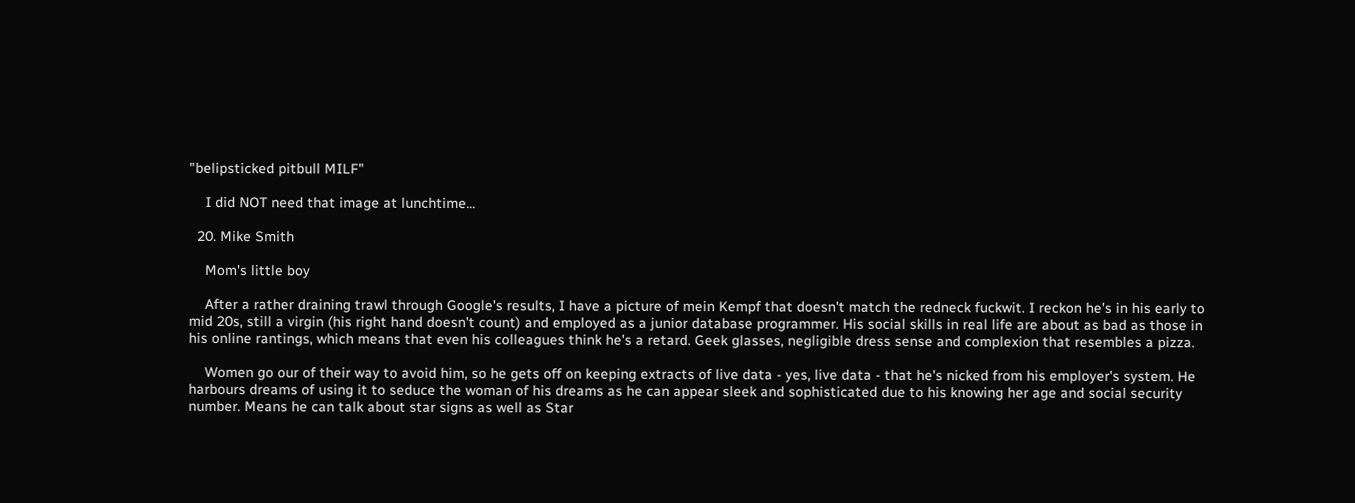"belipsticked pitbull MILF"

    I did NOT need that image at lunchtime...

  20. Mike Smith

    Mom's little boy

    After a rather draining trawl through Google's results, I have a picture of mein Kempf that doesn't match the redneck fuckwit. I reckon he's in his early to mid 20s, still a virgin (his right hand doesn't count) and employed as a junior database programmer. His social skills in real life are about as bad as those in his online rantings, which means that even his colleagues think he's a retard. Geek glasses, negligible dress sense and complexion that resembles a pizza.

    Women go our of their way to avoid him, so he gets off on keeping extracts of live data - yes, live data - that he's nicked from his employer's system. He harbours dreams of using it to seduce the woman of his dreams as he can appear sleek and sophisticated due to his knowing her age and social security number. Means he can talk about star signs as well as Star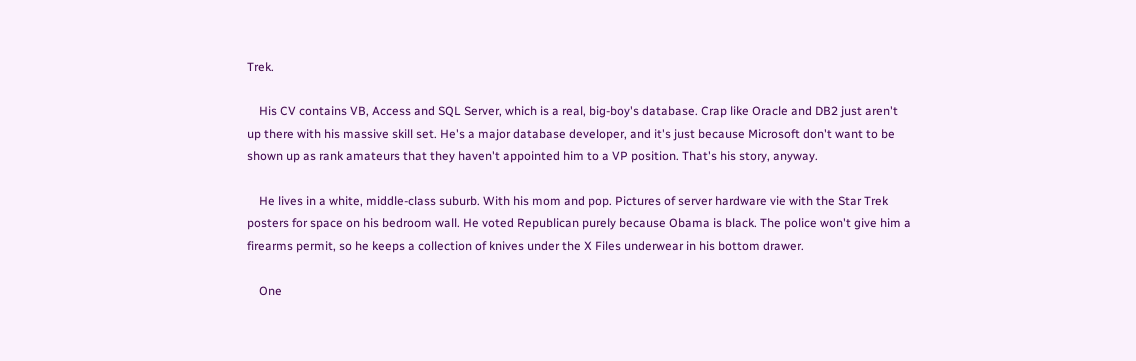Trek.

    His CV contains VB, Access and SQL Server, which is a real, big-boy's database. Crap like Oracle and DB2 just aren't up there with his massive skill set. He's a major database developer, and it's just because Microsoft don't want to be shown up as rank amateurs that they haven't appointed him to a VP position. That's his story, anyway.

    He lives in a white, middle-class suburb. With his mom and pop. Pictures of server hardware vie with the Star Trek posters for space on his bedroom wall. He voted Republican purely because Obama is black. The police won't give him a firearms permit, so he keeps a collection of knives under the X Files underwear in his bottom drawer.

    One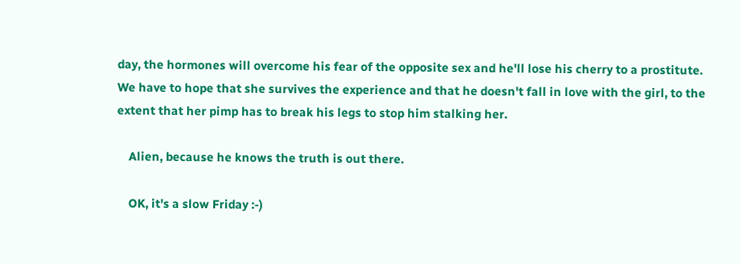day, the hormones will overcome his fear of the opposite sex and he'll lose his cherry to a prostitute. We have to hope that she survives the experience and that he doesn't fall in love with the girl, to the extent that her pimp has to break his legs to stop him stalking her.

    Alien, because he knows the truth is out there.

    OK, it's a slow Friday :-)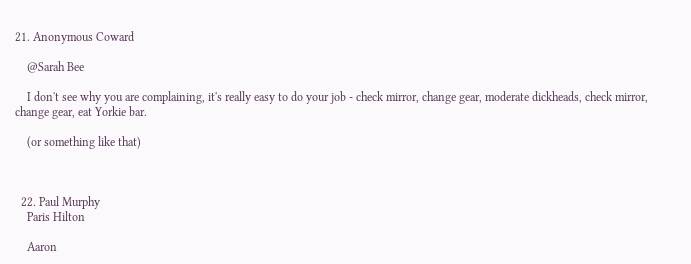21. Anonymous Coward

    @Sarah Bee

    I don't see why you are complaining, it's really easy to do your job - check mirror, change gear, moderate dickheads, check mirror, change gear, eat Yorkie bar.

    (or something like that)



  22. Paul Murphy
    Paris Hilton

    Aaron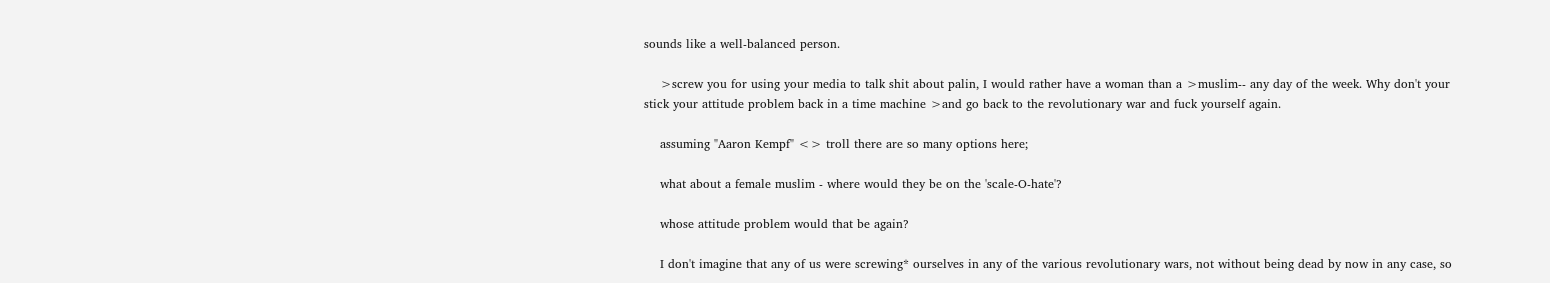sounds like a well-balanced person.

    >screw you for using your media to talk shit about palin, I would rather have a woman than a >muslim-- any day of the week. Why don't your stick your attitude problem back in a time machine >and go back to the revolutionary war and fuck yourself again.

    assuming "Aaron Kempf" <> troll there are so many options here;

    what about a female muslim - where would they be on the 'scale-O-hate'?

    whose attitude problem would that be again?

    I don't imagine that any of us were screwing* ourselves in any of the various revolutionary wars, not without being dead by now in any case, so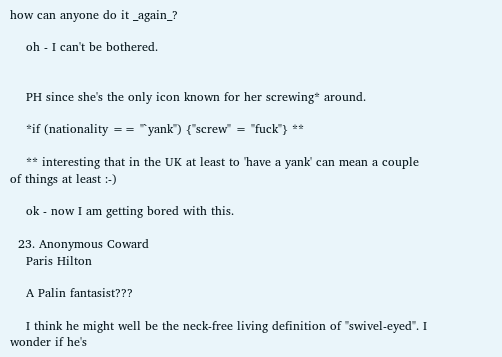how can anyone do it _again_?

    oh - I can't be bothered.


    PH since she's the only icon known for her screwing* around.

    *if (nationality == "`yank") {"screw" = "fuck"} **

    ** interesting that in the UK at least to 'have a yank' can mean a couple of things at least :-)

    ok - now I am getting bored with this.

  23. Anonymous Coward
    Paris Hilton

    A Palin fantasist???

    I think he might well be the neck-free living definition of "swivel-eyed". I wonder if he's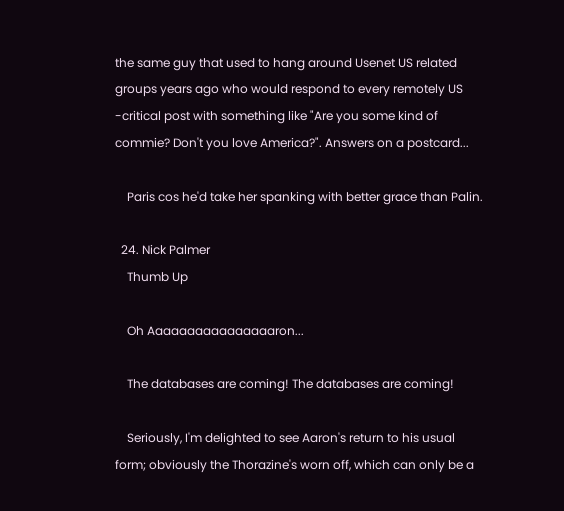the same guy that used to hang around Usenet US related groups years ago who would respond to every remotely US -critical post with something like "Are you some kind of commie? Don't you love America?". Answers on a postcard...

    Paris cos he'd take her spanking with better grace than Palin.

  24. Nick Palmer
    Thumb Up

    Oh Aaaaaaaaaaaaaaaaron...

    The databases are coming! The databases are coming!

    Seriously, I'm delighted to see Aaron's return to his usual form; obviously the Thorazine's worn off, which can only be a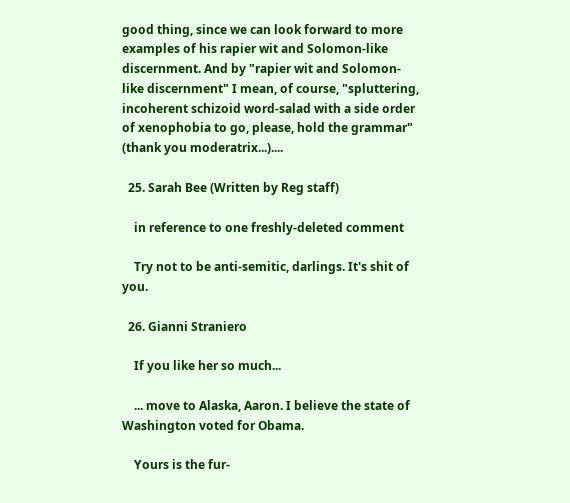good thing, since we can look forward to more examples of his rapier wit and Solomon-like discernment. And by "rapier wit and Solomon-like discernment" I mean, of course, "spluttering, incoherent schizoid word-salad with a side order of xenophobia to go, please, hold the grammar" (thank you moderatrix...)....

  25. Sarah Bee (Written by Reg staff)

    in reference to one freshly-deleted comment

    Try not to be anti-semitic, darlings. It's shit of you.

  26. Gianni Straniero

    If you like her so much...

    ... move to Alaska, Aaron. I believe the state of Washington voted for Obama.

    Yours is the fur-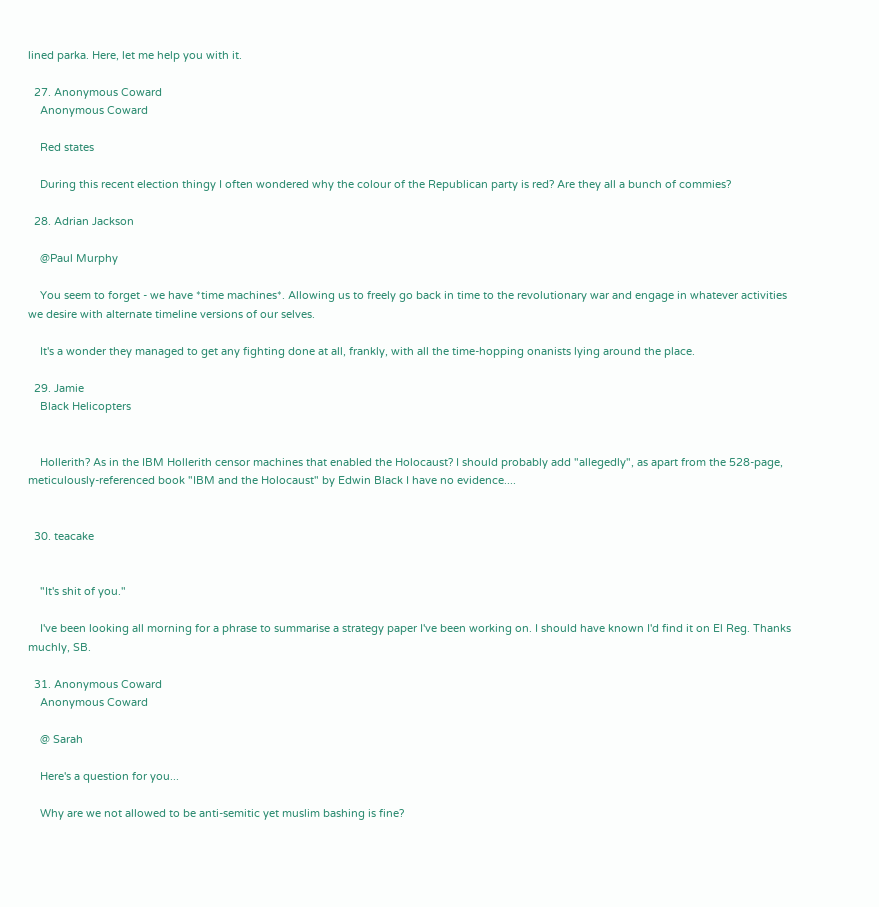lined parka. Here, let me help you with it.

  27. Anonymous Coward
    Anonymous Coward

    Red states

    During this recent election thingy I often wondered why the colour of the Republican party is red? Are they all a bunch of commies?

  28. Adrian Jackson

    @Paul Murphy

    You seem to forget - we have *time machines*. Allowing us to freely go back in time to the revolutionary war and engage in whatever activities we desire with alternate timeline versions of our selves.

    It's a wonder they managed to get any fighting done at all, frankly, with all the time-hopping onanists lying around the place.

  29. Jamie
    Black Helicopters


    Hollerith? As in the IBM Hollerith censor machines that enabled the Holocaust? I should probably add "allegedly", as apart from the 528-page, meticulously-referenced book "IBM and the Holocaust" by Edwin Black I have no evidence....


  30. teacake


    "It's shit of you."

    I've been looking all morning for a phrase to summarise a strategy paper I've been working on. I should have known I'd find it on El Reg. Thanks muchly, SB.

  31. Anonymous Coward
    Anonymous Coward

    @ Sarah

    Here's a question for you...

    Why are we not allowed to be anti-semitic yet muslim bashing is fine?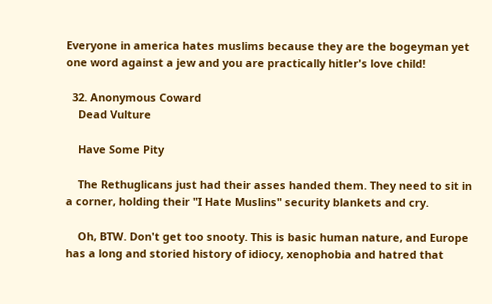Everyone in america hates muslims because they are the bogeyman yet one word against a jew and you are practically hitler's love child!

  32. Anonymous Coward
    Dead Vulture

    Have Some Pity

    The Rethuglicans just had their asses handed them. They need to sit in a corner, holding their "I Hate Muslins" security blankets and cry.

    Oh, BTW. Don't get too snooty. This is basic human nature, and Europe has a long and storied history of idiocy, xenophobia and hatred that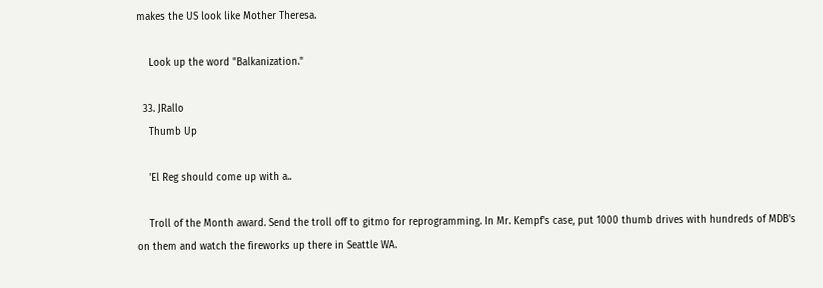makes the US look like Mother Theresa.

    Look up the word "Balkanization."

  33. JRallo
    Thumb Up

    'El Reg should come up with a..

    Troll of the Month award. Send the troll off to gitmo for reprogramming. In Mr. Kempf's case, put 1000 thumb drives with hundreds of MDB's on them and watch the fireworks up there in Seattle WA.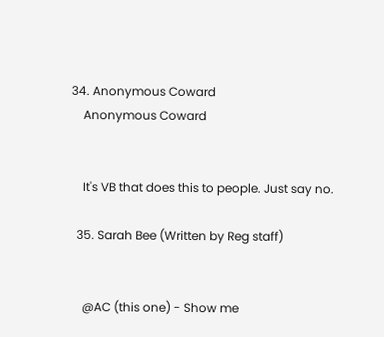34. Anonymous Coward
    Anonymous Coward


    It's VB that does this to people. Just say no.

  35. Sarah Bee (Written by Reg staff)


    @AC (this one) - Show me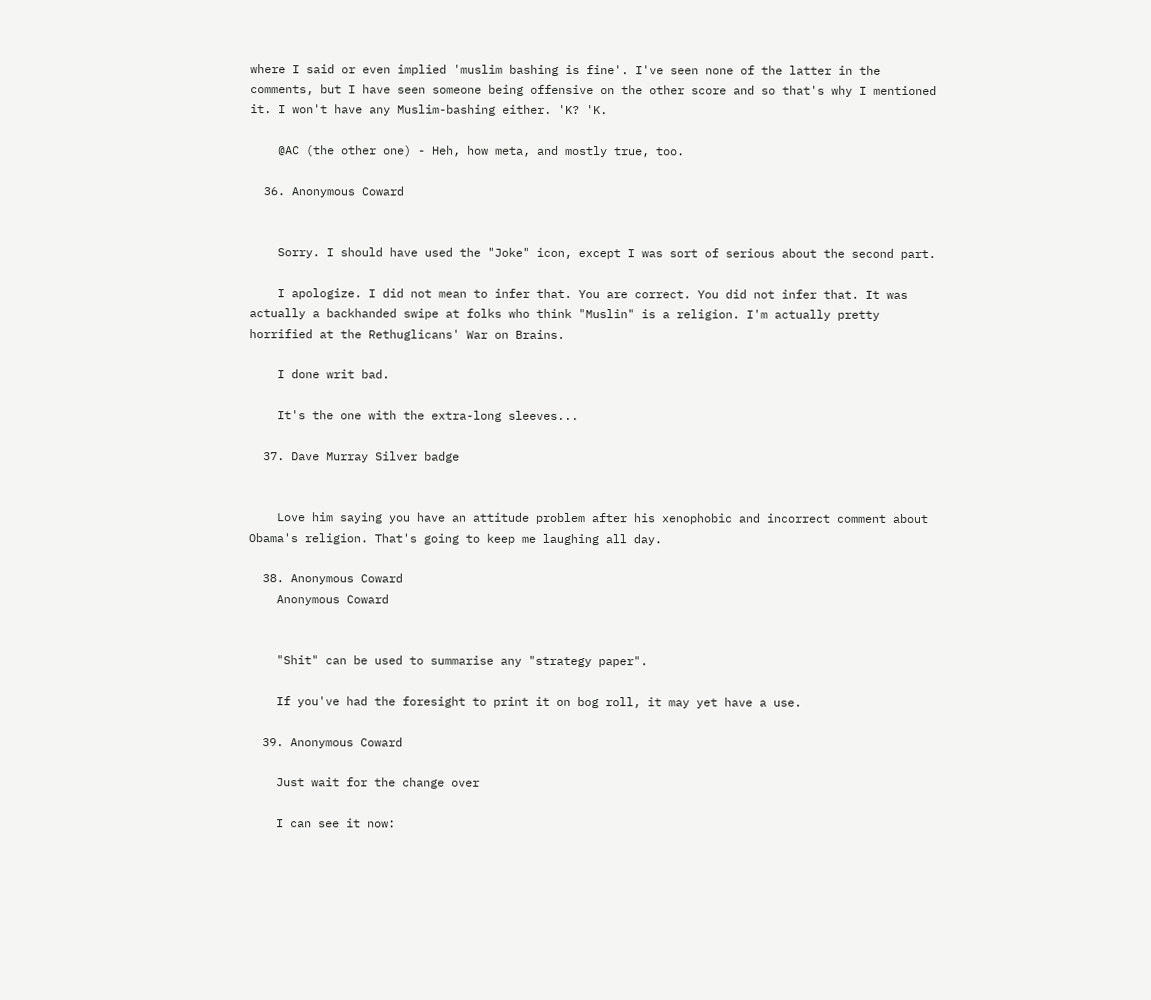where I said or even implied 'muslim bashing is fine'. I've seen none of the latter in the comments, but I have seen someone being offensive on the other score and so that's why I mentioned it. I won't have any Muslim-bashing either. 'K? 'K.

    @AC (the other one) - Heh, how meta, and mostly true, too.

  36. Anonymous Coward


    Sorry. I should have used the "Joke" icon, except I was sort of serious about the second part.

    I apologize. I did not mean to infer that. You are correct. You did not infer that. It was actually a backhanded swipe at folks who think "Muslin" is a religion. I'm actually pretty horrified at the Rethuglicans' War on Brains.

    I done writ bad.

    It's the one with the extra-long sleeves...

  37. Dave Murray Silver badge


    Love him saying you have an attitude problem after his xenophobic and incorrect comment about Obama's religion. That's going to keep me laughing all day.

  38. Anonymous Coward
    Anonymous Coward


    "Shit" can be used to summarise any "strategy paper".

    If you've had the foresight to print it on bog roll, it may yet have a use.

  39. Anonymous Coward

    Just wait for the change over

    I can see it now: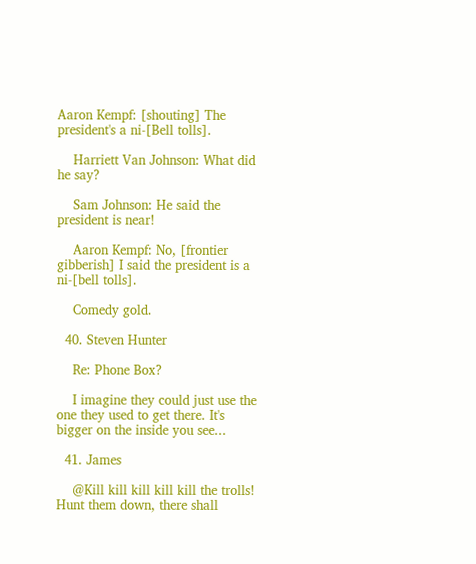Aaron Kempf: [shouting] The president's a ni-[Bell tolls].

    Harriett Van Johnson: What did he say?

    Sam Johnson: He said the president is near!

    Aaron Kempf: No, [frontier gibberish] I said the president is a ni-[bell tolls].

    Comedy gold.

  40. Steven Hunter

    Re: Phone Box?

    I imagine they could just use the one they used to get there. It's bigger on the inside you see...

  41. James

    @Kill kill kill kill kill the trolls! Hunt them down, there shall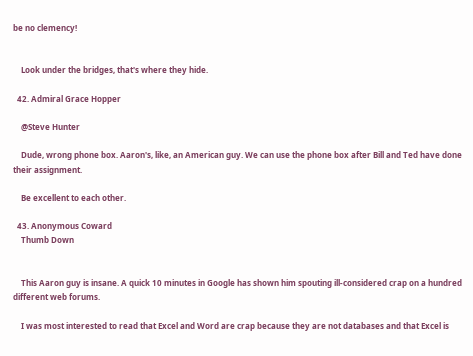be no clemency!


    Look under the bridges, that's where they hide.

  42. Admiral Grace Hopper

    @Steve Hunter

    Dude, wrong phone box. Aaron's, like, an American guy. We can use the phone box after Bill and Ted have done their assignment.

    Be excellent to each other.

  43. Anonymous Coward
    Thumb Down


    This Aaron guy is insane. A quick 10 minutes in Google has shown him spouting ill-considered crap on a hundred different web forums.

    I was most interested to read that Excel and Word are crap because they are not databases and that Excel is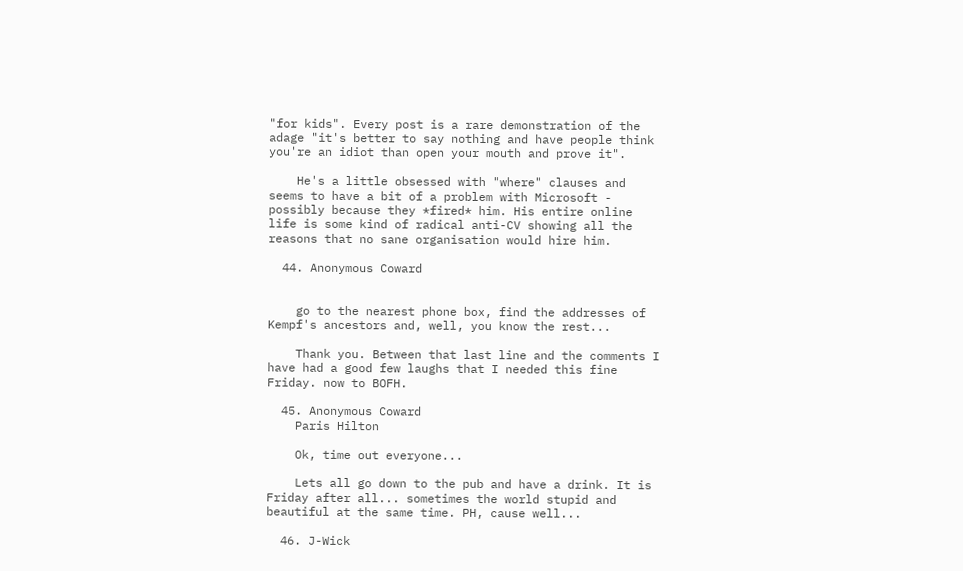"for kids". Every post is a rare demonstration of the adage "it's better to say nothing and have people think you're an idiot than open your mouth and prove it".

    He's a little obsessed with "where" clauses and seems to have a bit of a problem with Microsoft - possibly because they *fired* him. His entire online life is some kind of radical anti-CV showing all the reasons that no sane organisation would hire him.

  44. Anonymous Coward


    go to the nearest phone box, find the addresses of Kempf's ancestors and, well, you know the rest...

    Thank you. Between that last line and the comments I have had a good few laughs that I needed this fine Friday. now to BOFH.

  45. Anonymous Coward
    Paris Hilton

    Ok, time out everyone...

    Lets all go down to the pub and have a drink. It is Friday after all... sometimes the world stupid and beautiful at the same time. PH, cause well...

  46. J-Wick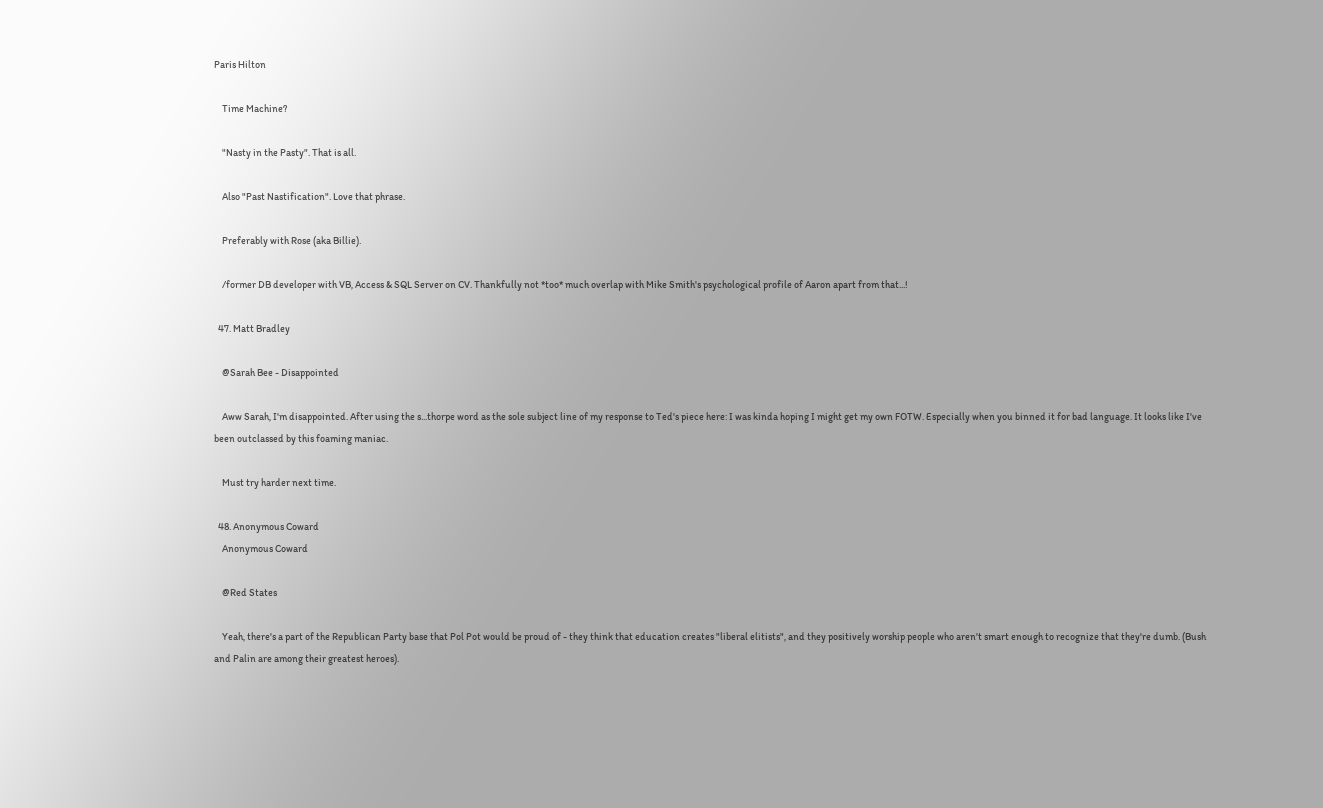Paris Hilton

    Time Machine?

    "Nasty in the Pasty". That is all.

    Also "Past Nastification". Love that phrase.

    Preferably with Rose (aka Billie).

    /former DB developer with VB, Access & SQL Server on CV. Thankfully not *too* much overlap with Mike Smith's psychological profile of Aaron apart from that...!

  47. Matt Bradley

    @Sarah Bee - Disappointed

    Aww Sarah, I'm disappointed. After using the s...thorpe word as the sole subject line of my response to Ted's piece here: I was kinda hoping I might get my own FOTW. Especially when you binned it for bad language. It looks like I've been outclassed by this foaming maniac.

    Must try harder next time.

  48. Anonymous Coward
    Anonymous Coward

    @Red States

    Yeah, there's a part of the Republican Party base that Pol Pot would be proud of - they think that education creates "liberal elitists", and they positively worship people who aren't smart enough to recognize that they're dumb. (Bush and Palin are among their greatest heroes).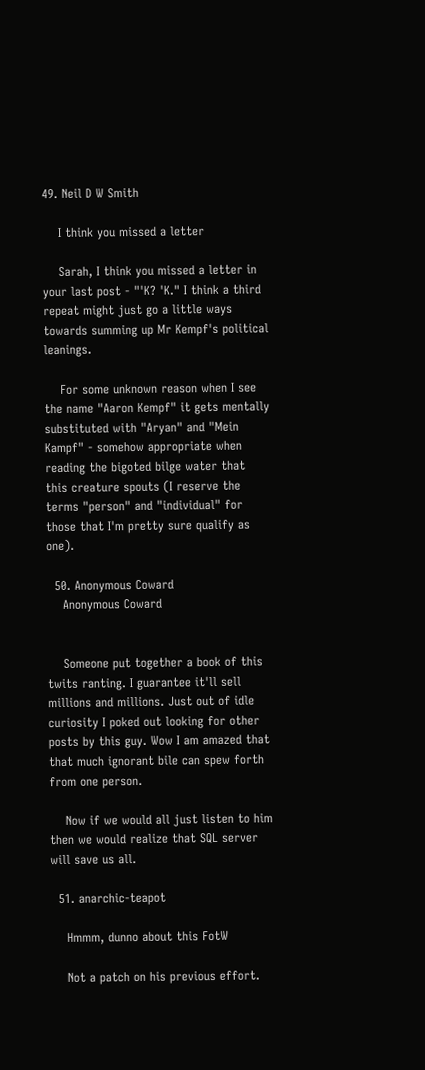49. Neil D W Smith

    I think you missed a letter

    Sarah, I think you missed a letter in your last post - "'K? 'K." I think a third repeat might just go a little ways towards summing up Mr Kempf's political leanings.

    For some unknown reason when I see the name "Aaron Kempf" it gets mentally substituted with "Aryan" and "Mein Kampf" - somehow appropriate when reading the bigoted bilge water that this creature spouts (I reserve the terms "person" and "individual" for those that I'm pretty sure qualify as one).

  50. Anonymous Coward
    Anonymous Coward


    Someone put together a book of this twits ranting. I guarantee it'll sell millions and millions. Just out of idle curiosity I poked out looking for other posts by this guy. Wow I am amazed that that much ignorant bile can spew forth from one person.

    Now if we would all just listen to him then we would realize that SQL server will save us all.

  51. anarchic-teapot

    Hmmm, dunno about this FotW

    Not a patch on his previous effort.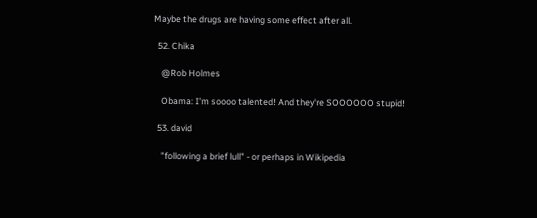Maybe the drugs are having some effect after all.

  52. Chika

    @Rob Holmes

    Obama: I'm soooo talented! And they're SOOOOOO stupid!

  53. david

    "following a brief lull" - or perhaps in Wikipedia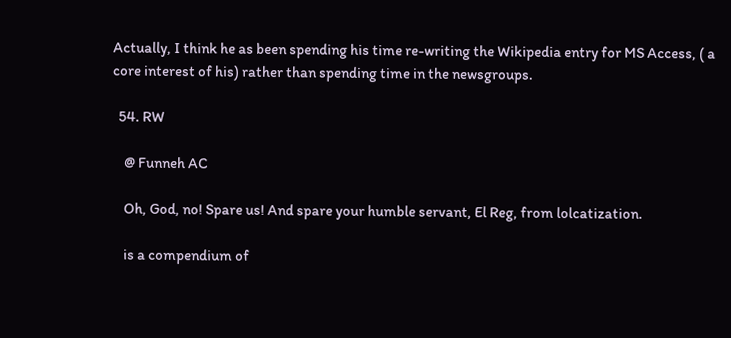Actually, I think he as been spending his time re-writing the Wikipedia entry for MS Access, ( a core interest of his) rather than spending time in the newsgroups.

  54. RW

    @ Funneh AC

    Oh, God, no! Spare us! And spare your humble servant, El Reg, from lolcatization.

    is a compendium of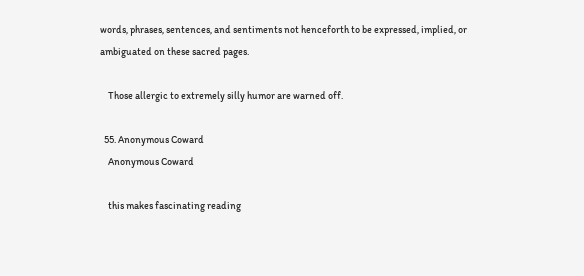words, phrases, sentences, and sentiments not henceforth to be expressed, implied, or ambiguated on these sacred pages.

    Those allergic to extremely silly humor are warned off.

  55. Anonymous Coward
    Anonymous Coward

    this makes fascinating reading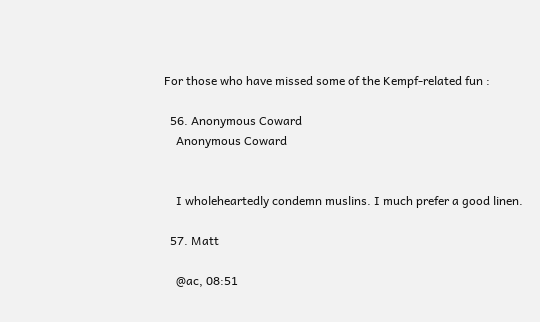For those who have missed some of the Kempf-related fun :

  56. Anonymous Coward
    Anonymous Coward


    I wholeheartedly condemn muslins. I much prefer a good linen.

  57. Matt

    @ac, 08:51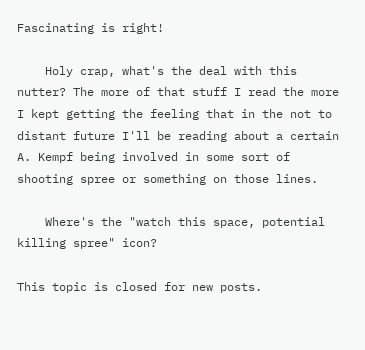Fascinating is right!

    Holy crap, what's the deal with this nutter? The more of that stuff I read the more I kept getting the feeling that in the not to distant future I'll be reading about a certain A. Kempf being involved in some sort of shooting spree or something on those lines.

    Where's the "watch this space, potential killing spree" icon?

This topic is closed for new posts.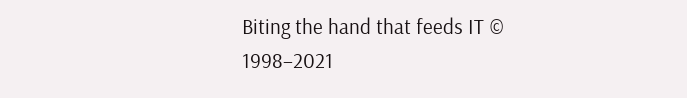Biting the hand that feeds IT © 1998–2021